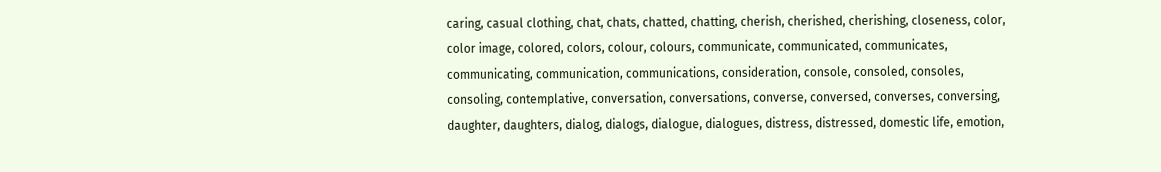caring, casual clothing, chat, chats, chatted, chatting, cherish, cherished, cherishing, closeness, color, color image, colored, colors, colour, colours, communicate, communicated, communicates, communicating, communication, communications, consideration, console, consoled, consoles, consoling, contemplative, conversation, conversations, converse, conversed, converses, conversing, daughter, daughters, dialog, dialogs, dialogue, dialogues, distress, distressed, domestic life, emotion,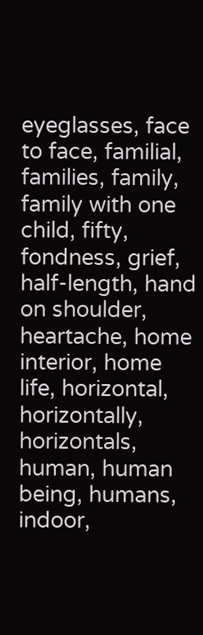eyeglasses, face to face, familial, families, family, family with one child, fifty, fondness, grief, half-length, hand on shoulder, heartache, home interior, home life, horizontal, horizontally, horizontals, human, human being, humans, indoor,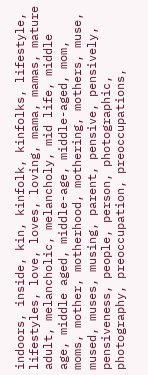indoors, inside, kin, kinfolk, kinfolks, lifestyle, lifestyles, love, loves, loving, mama, mamas, mature adult, melancholic, melancholy, mid life, middle age, middle aged, middle-age, middle-aged, mom, moms, mother, motherhood, mothering, mothers, muse, mused, muses, musing, parent, pensive, pensively, pensiveness, people, person, photographic, photography, preoccupation, preoccupations,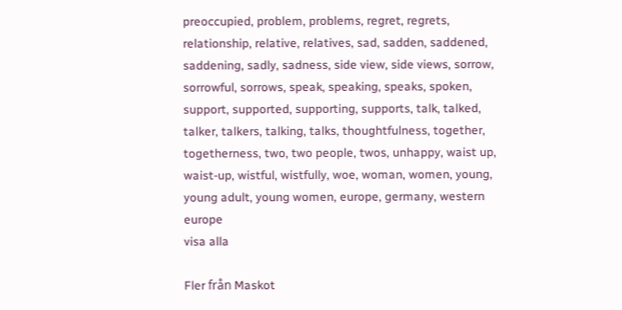preoccupied, problem, problems, regret, regrets, relationship, relative, relatives, sad, sadden, saddened, saddening, sadly, sadness, side view, side views, sorrow, sorrowful, sorrows, speak, speaking, speaks, spoken, support, supported, supporting, supports, talk, talked, talker, talkers, talking, talks, thoughtfulness, together, togetherness, two, two people, twos, unhappy, waist up, waist-up, wistful, wistfully, woe, woman, women, young, young adult, young women, europe, germany, western europe
visa alla

Fler från Maskot